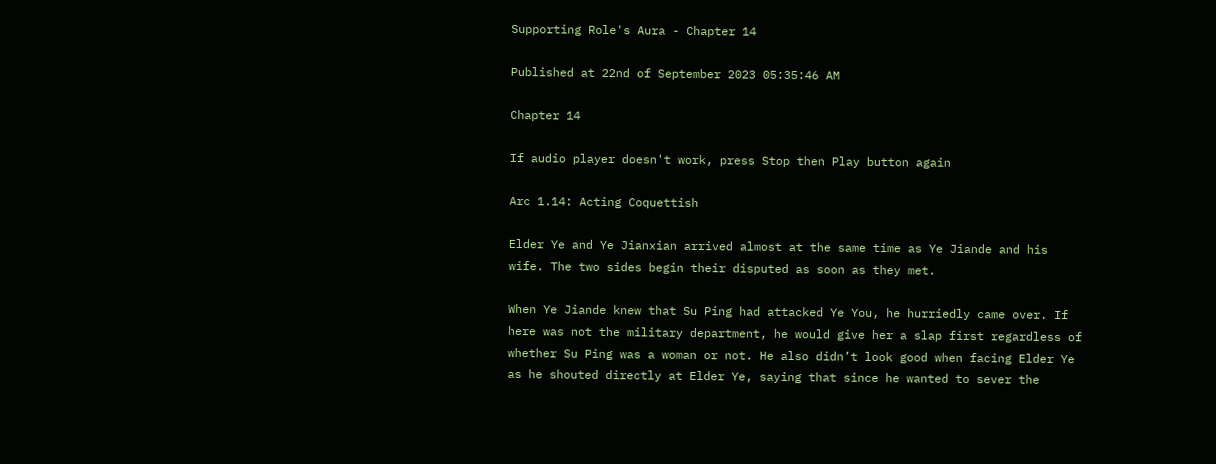Supporting Role's Aura - Chapter 14

Published at 22nd of September 2023 05:35:46 AM

Chapter 14

If audio player doesn't work, press Stop then Play button again

Arc 1.14: Acting Coquettish

Elder Ye and Ye Jianxian arrived almost at the same time as Ye Jiande and his wife. The two sides begin their disputed as soon as they met.

When Ye Jiande knew that Su Ping had attacked Ye You, he hurriedly came over. If here was not the military department, he would give her a slap first regardless of whether Su Ping was a woman or not. He also didn’t look good when facing Elder Ye as he shouted directly at Elder Ye, saying that since he wanted to sever the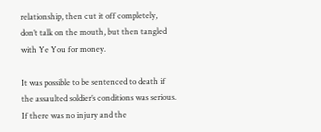relationship, then cut it off completely, don’t talk on the mouth, but then tangled with Ye You for money.

It was possible to be sentenced to death if the assaulted soldier’s conditions was serious. If there was no injury and the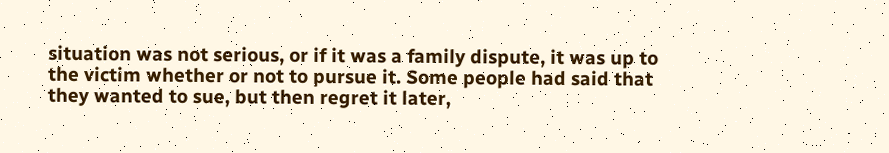situation was not serious, or if it was a family dispute, it was up to the victim whether or not to pursue it. Some people had said that they wanted to sue, but then regret it later,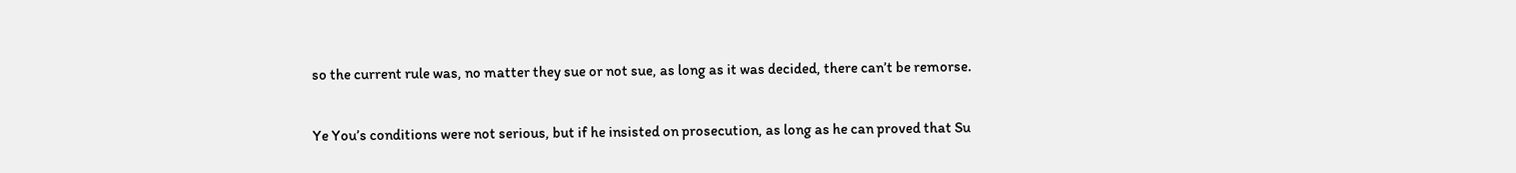so the current rule was, no matter they sue or not sue, as long as it was decided, there can’t be remorse.

Ye You’s conditions were not serious, but if he insisted on prosecution, as long as he can proved that Su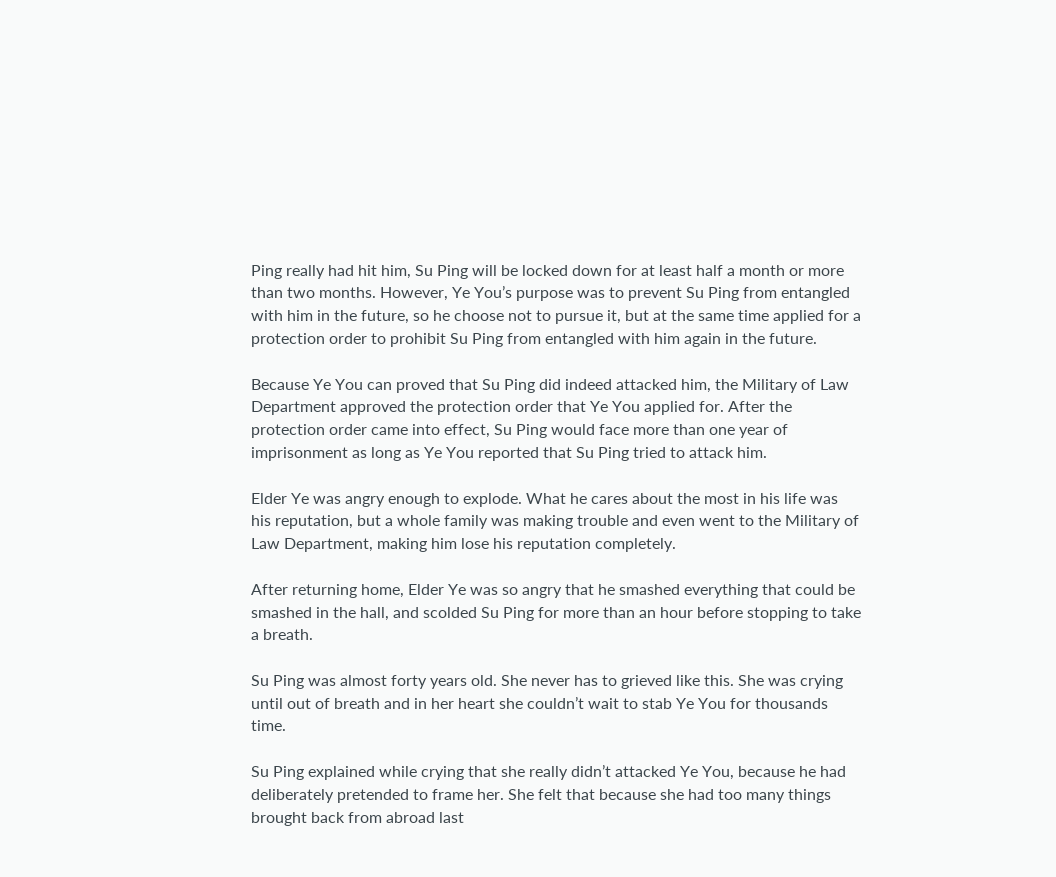Ping really had hit him, Su Ping will be locked down for at least half a month or more than two months. However, Ye You’s purpose was to prevent Su Ping from entangled with him in the future, so he choose not to pursue it, but at the same time applied for a protection order to prohibit Su Ping from entangled with him again in the future.

Because Ye You can proved that Su Ping did indeed attacked him, the Military of Law Department approved the protection order that Ye You applied for. After the protection order came into effect, Su Ping would face more than one year of imprisonment as long as Ye You reported that Su Ping tried to attack him.

Elder Ye was angry enough to explode. What he cares about the most in his life was his reputation, but a whole family was making trouble and even went to the Military of Law Department, making him lose his reputation completely.

After returning home, Elder Ye was so angry that he smashed everything that could be smashed in the hall, and scolded Su Ping for more than an hour before stopping to take a breath.

Su Ping was almost forty years old. She never has to grieved like this. She was crying until out of breath and in her heart she couldn’t wait to stab Ye You for thousands time.

Su Ping explained while crying that she really didn’t attacked Ye You, because he had deliberately pretended to frame her. She felt that because she had too many things brought back from abroad last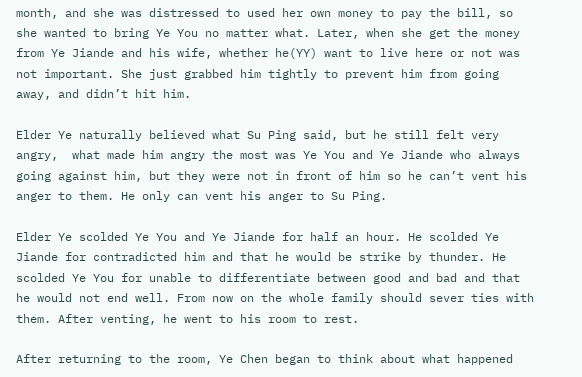month, and she was distressed to used her own money to pay the bill, so she wanted to bring Ye You no matter what. Later, when she get the money from Ye Jiande and his wife, whether he(YY) want to live here or not was not important. She just grabbed him tightly to prevent him from going away, and didn’t hit him.

Elder Ye naturally believed what Su Ping said, but he still felt very angry,  what made him angry the most was Ye You and Ye Jiande who always going against him, but they were not in front of him so he can’t vent his anger to them. He only can vent his anger to Su Ping.

Elder Ye scolded Ye You and Ye Jiande for half an hour. He scolded Ye Jiande for contradicted him and that he would be strike by thunder. He scolded Ye You for unable to differentiate between good and bad and that he would not end well. From now on the whole family should sever ties with them. After venting, he went to his room to rest.

After returning to the room, Ye Chen began to think about what happened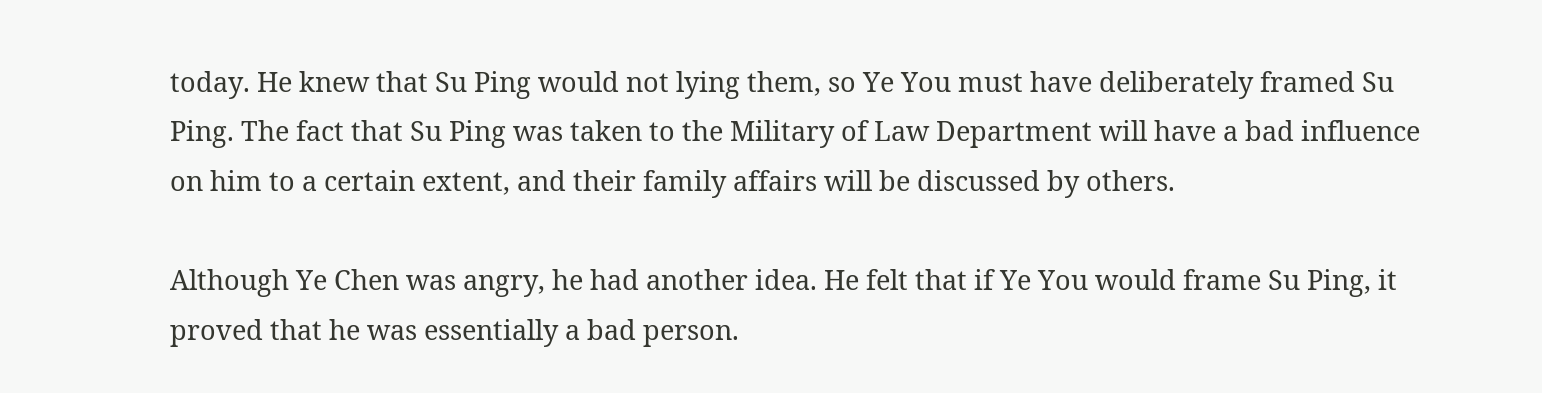today. He knew that Su Ping would not lying them, so Ye You must have deliberately framed Su Ping. The fact that Su Ping was taken to the Military of Law Department will have a bad influence on him to a certain extent, and their family affairs will be discussed by others.

Although Ye Chen was angry, he had another idea. He felt that if Ye You would frame Su Ping, it proved that he was essentially a bad person.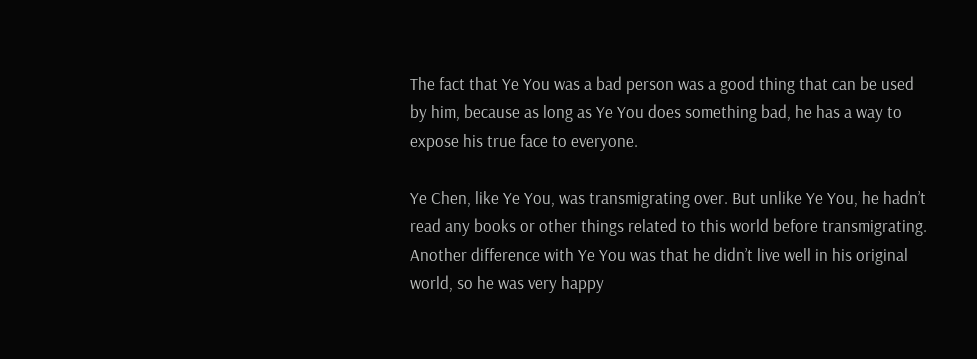The fact that Ye You was a bad person was a good thing that can be used by him, because as long as Ye You does something bad, he has a way to expose his true face to everyone.

Ye Chen, like Ye You, was transmigrating over. But unlike Ye You, he hadn’t read any books or other things related to this world before transmigrating. Another difference with Ye You was that he didn’t live well in his original world, so he was very happy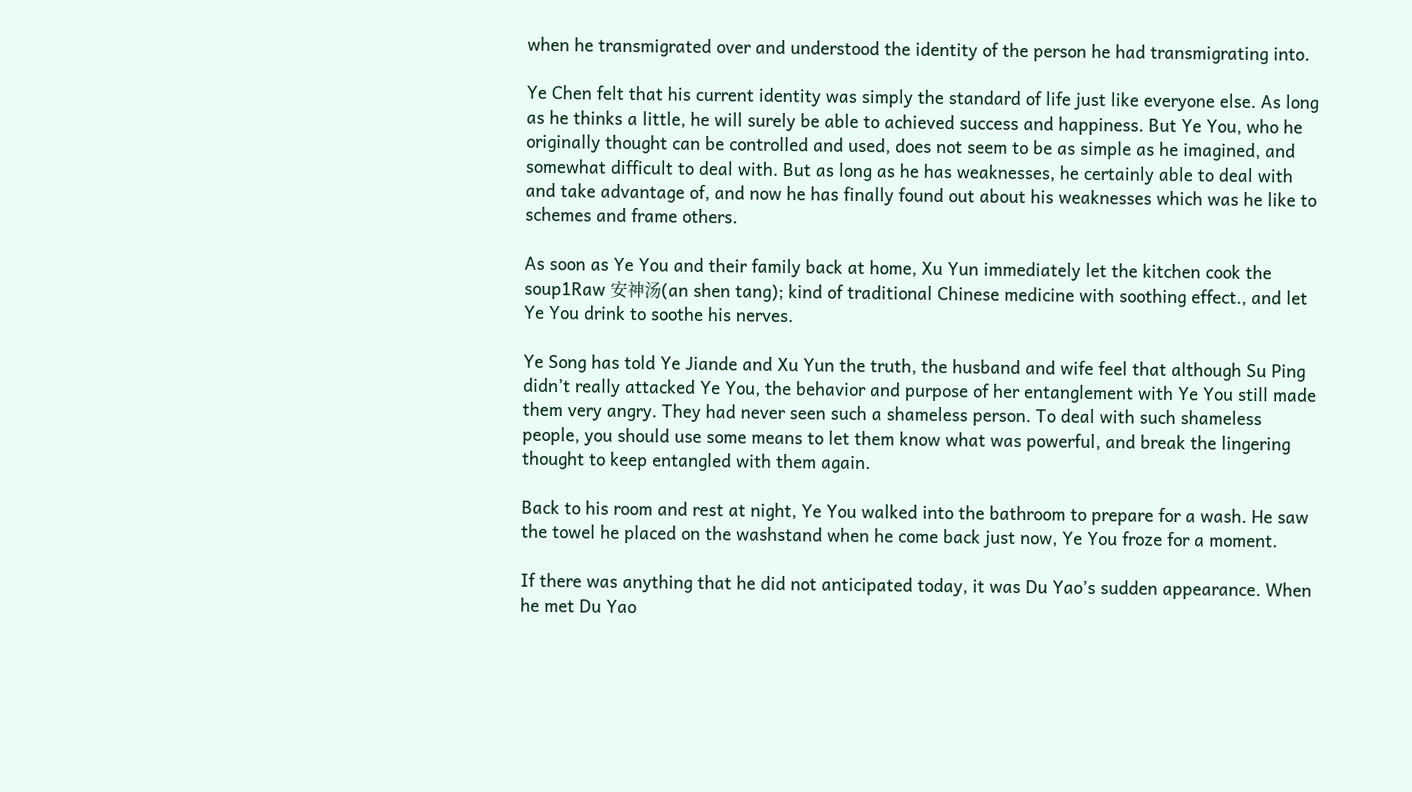when he transmigrated over and understood the identity of the person he had transmigrating into.

Ye Chen felt that his current identity was simply the standard of life just like everyone else. As long as he thinks a little, he will surely be able to achieved success and happiness. But Ye You, who he originally thought can be controlled and used, does not seem to be as simple as he imagined, and somewhat difficult to deal with. But as long as he has weaknesses, he certainly able to deal with and take advantage of, and now he has finally found out about his weaknesses which was he like to schemes and frame others.

As soon as Ye You and their family back at home, Xu Yun immediately let the kitchen cook the soup1Raw 安神汤(an shen tang); kind of traditional Chinese medicine with soothing effect., and let Ye You drink to soothe his nerves.

Ye Song has told Ye Jiande and Xu Yun the truth, the husband and wife feel that although Su Ping didn’t really attacked Ye You, the behavior and purpose of her entanglement with Ye You still made them very angry. They had never seen such a shameless person. To deal with such shameless people, you should use some means to let them know what was powerful, and break the lingering thought to keep entangled with them again.

Back to his room and rest at night, Ye You walked into the bathroom to prepare for a wash. He saw the towel he placed on the washstand when he come back just now, Ye You froze for a moment.

If there was anything that he did not anticipated today, it was Du Yao’s sudden appearance. When he met Du Yao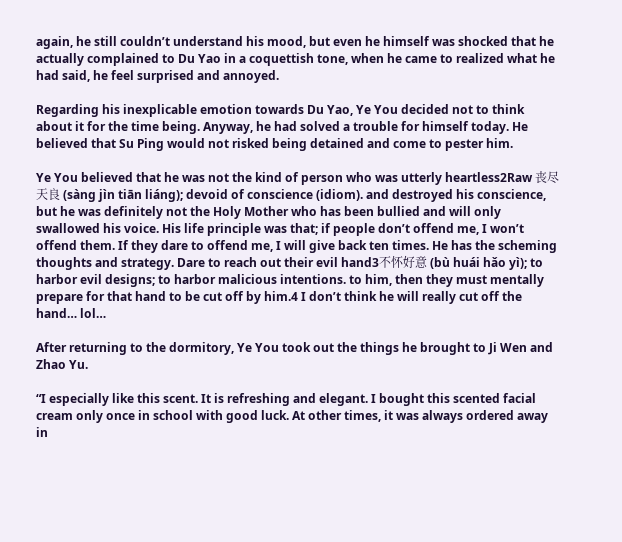again, he still couldn’t understand his mood, but even he himself was shocked that he actually complained to Du Yao in a coquettish tone, when he came to realized what he had said, he feel surprised and annoyed.

Regarding his inexplicable emotion towards Du Yao, Ye You decided not to think about it for the time being. Anyway, he had solved a trouble for himself today. He believed that Su Ping would not risked being detained and come to pester him.

Ye You believed that he was not the kind of person who was utterly heartless2Raw 丧尽天良 (sàng jìn tiān liáng); devoid of conscience (idiom). and destroyed his conscience, but he was definitely not the Holy Mother who has been bullied and will only swallowed his voice. His life principle was that; if people don’t offend me, I won’t offend them. If they dare to offend me, I will give back ten times. He has the scheming thoughts and strategy. Dare to reach out their evil hand3不怀好意 (bù huái hǎo yì); to harbor evil designs; to harbor malicious intentions. to him, then they must mentally prepare for that hand to be cut off by him.4 I don’t think he will really cut off the hand… lol…

After returning to the dormitory, Ye You took out the things he brought to Ji Wen and Zhao Yu.

“I especially like this scent. It is refreshing and elegant. I bought this scented facial cream only once in school with good luck. At other times, it was always ordered away in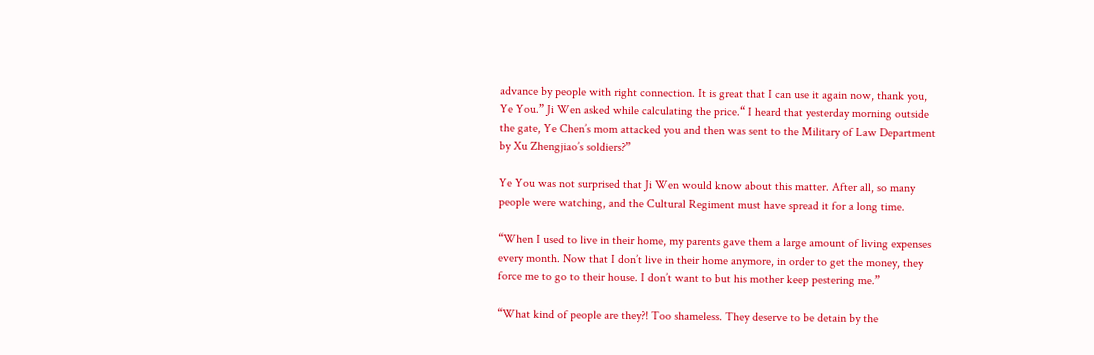advance by people with right connection. It is great that I can use it again now, thank you, Ye You.” Ji Wen asked while calculating the price.“ I heard that yesterday morning outside the gate, Ye Chen’s mom attacked you and then was sent to the Military of Law Department by Xu Zhengjiao’s soldiers?”

Ye You was not surprised that Ji Wen would know about this matter. After all, so many people were watching, and the Cultural Regiment must have spread it for a long time.

“When I used to live in their home, my parents gave them a large amount of living expenses every month. Now that I don’t live in their home anymore, in order to get the money, they force me to go to their house. I don’t want to but his mother keep pestering me.”

“What kind of people are they?! Too shameless. They deserve to be detain by the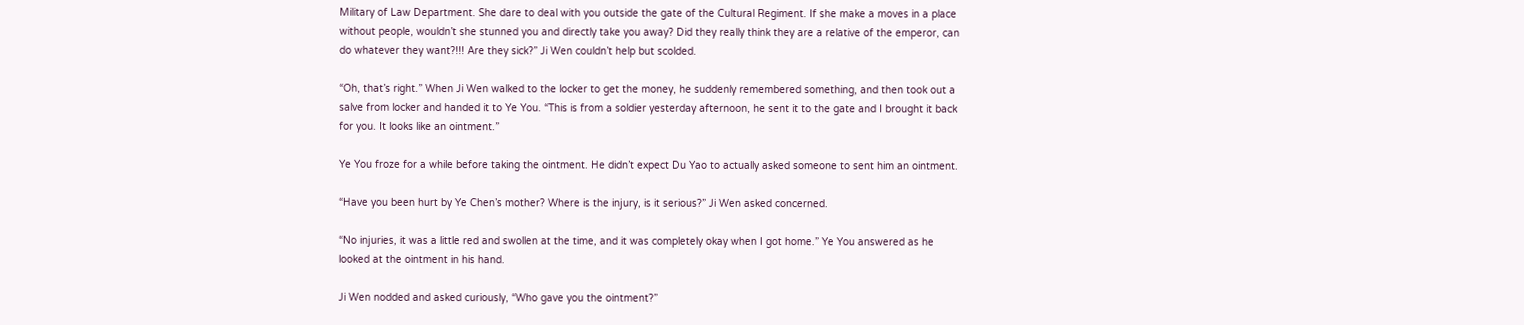Military of Law Department. She dare to deal with you outside the gate of the Cultural Regiment. If she make a moves in a place without people, wouldn’t she stunned you and directly take you away? Did they really think they are a relative of the emperor, can do whatever they want?!!! Are they sick?” Ji Wen couldn’t help but scolded.

“Oh, that’s right.” When Ji Wen walked to the locker to get the money, he suddenly remembered something, and then took out a salve from locker and handed it to Ye You. “This is from a soldier yesterday afternoon, he sent it to the gate and I brought it back for you. It looks like an ointment.”

Ye You froze for a while before taking the ointment. He didn’t expect Du Yao to actually asked someone to sent him an ointment.

“Have you been hurt by Ye Chen’s mother? Where is the injury, is it serious?” Ji Wen asked concerned.

“No injuries, it was a little red and swollen at the time, and it was completely okay when I got home.” Ye You answered as he looked at the ointment in his hand.

Ji Wen nodded and asked curiously, “Who gave you the ointment?”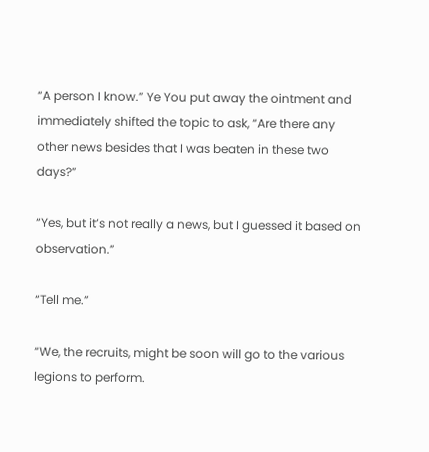“A person I know.” Ye You put away the ointment and immediately shifted the topic to ask, “Are there any other news besides that I was beaten in these two days?”

“Yes, but it’s not really a news, but I guessed it based on observation.”

“Tell me.”

“We, the recruits, might be soon will go to the various legions to perform.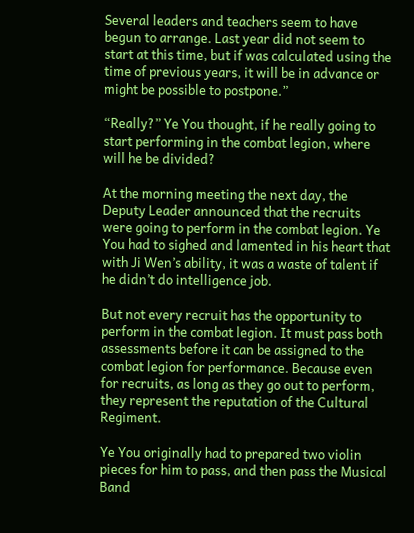Several leaders and teachers seem to have begun to arrange. Last year did not seem to start at this time, but if was calculated using the time of previous years, it will be in advance or might be possible to postpone.”

“Really?” Ye You thought, if he really going to start performing in the combat legion, where will he be divided?

At the morning meeting the next day, the Deputy Leader announced that the recruits were going to perform in the combat legion. Ye You had to sighed and lamented in his heart that with Ji Wen’s ability, it was a waste of talent if he didn’t do intelligence job.

But not every recruit has the opportunity to perform in the combat legion. It must pass both assessments before it can be assigned to the combat legion for performance. Because even for recruits, as long as they go out to perform, they represent the reputation of the Cultural Regiment.

Ye You originally had to prepared two violin pieces for him to pass, and then pass the Musical Band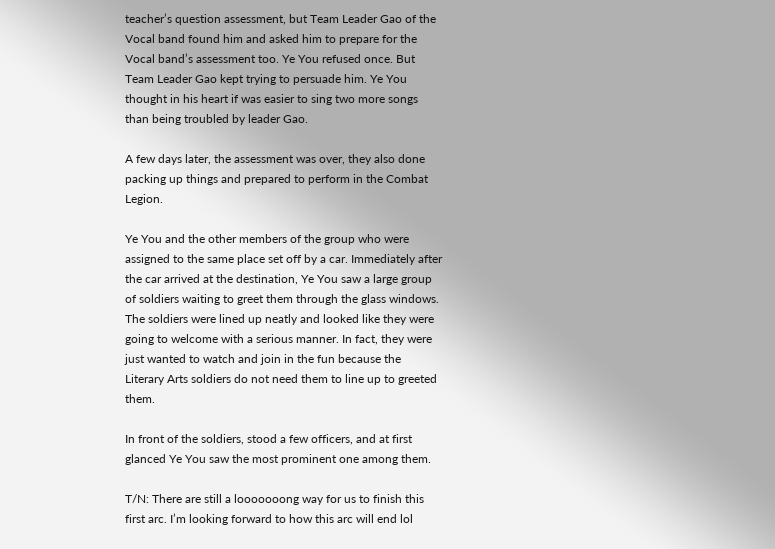teacher’s question assessment, but Team Leader Gao of the Vocal band found him and asked him to prepare for the Vocal band’s assessment too. Ye You refused once. But Team Leader Gao kept trying to persuade him. Ye You thought in his heart if was easier to sing two more songs than being troubled by leader Gao.

A few days later, the assessment was over, they also done packing up things and prepared to perform in the Combat Legion.

Ye You and the other members of the group who were assigned to the same place set off by a car. Immediately after the car arrived at the destination, Ye You saw a large group of soldiers waiting to greet them through the glass windows. The soldiers were lined up neatly and looked like they were going to welcome with a serious manner. In fact, they were just wanted to watch and join in the fun because the Literary Arts soldiers do not need them to line up to greeted them.

In front of the soldiers, stood a few officers, and at first glanced Ye You saw the most prominent one among them.

T/N: There are still a looooooong way for us to finish this first arc. I’m looking forward to how this arc will end lol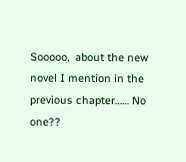Sooooo,  about the new novel I mention in the previous chapter…… No one??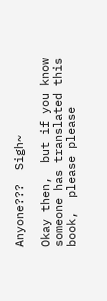Anyone???  Sigh~

Okay then,  but if you know someone has translated this book,  please please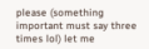please (something important must say three times lol) let me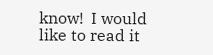know!  I would like to read it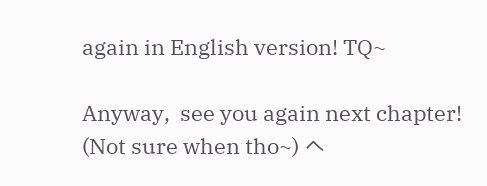again in English version! TQ~

Anyway,  see you again next chapter! (Not sure when tho~) ヘ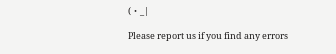(・_|

Please report us if you find any errors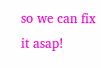so we can fix it asap!